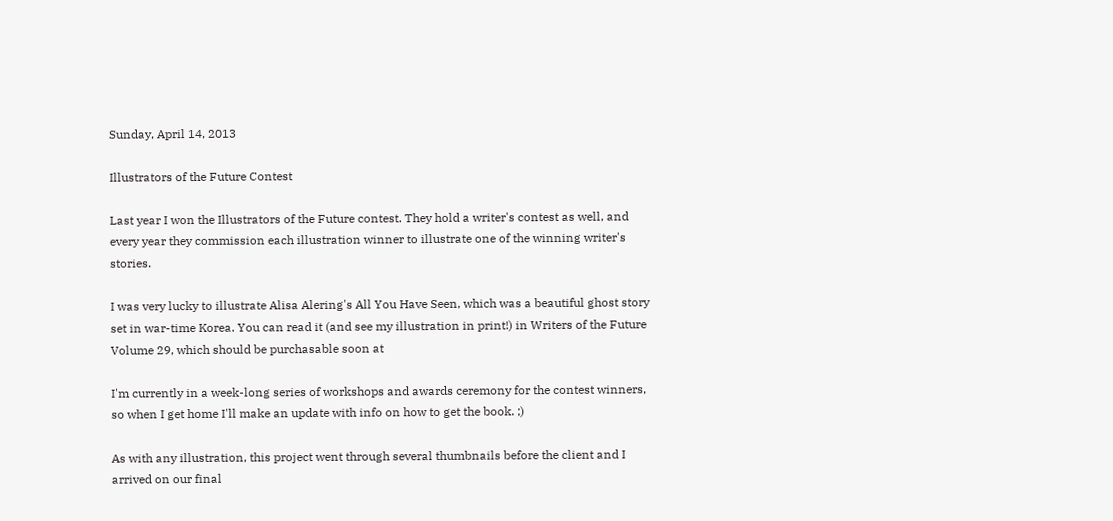Sunday, April 14, 2013

Illustrators of the Future Contest

Last year I won the Illustrators of the Future contest. They hold a writer's contest as well, and every year they commission each illustration winner to illustrate one of the winning writer's stories.

I was very lucky to illustrate Alisa Alering's All You Have Seen, which was a beautiful ghost story set in war-time Korea. You can read it (and see my illustration in print!) in Writers of the Future Volume 29, which should be purchasable soon at

I'm currently in a week-long series of workshops and awards ceremony for the contest winners, so when I get home I'll make an update with info on how to get the book. ;)

As with any illustration, this project went through several thumbnails before the client and I arrived on our final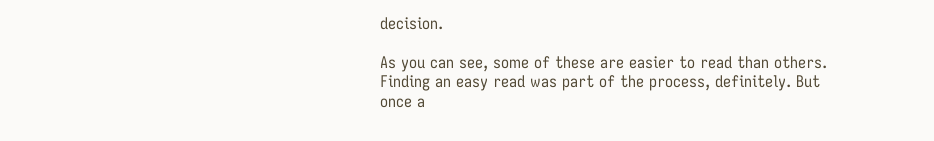decision.

As you can see, some of these are easier to read than others. Finding an easy read was part of the process, definitely. But once a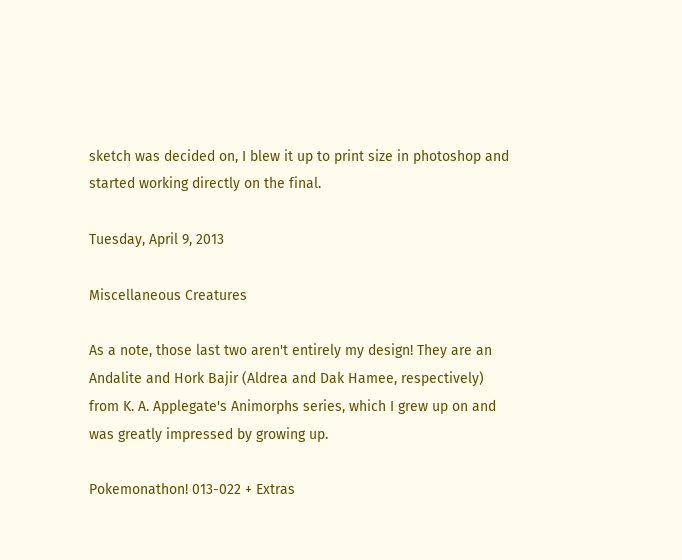sketch was decided on, I blew it up to print size in photoshop and started working directly on the final.

Tuesday, April 9, 2013

Miscellaneous Creatures

As a note, those last two aren't entirely my design! They are an Andalite and Hork Bajir (Aldrea and Dak Hamee, respectively) from K. A. Applegate's Animorphs series, which I grew up on and was greatly impressed by growing up.

Pokemonathon! 013-022 + Extras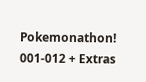Pokemonathon! 001-012 + Extras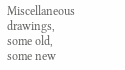Miscellaneous drawings, some old, some new